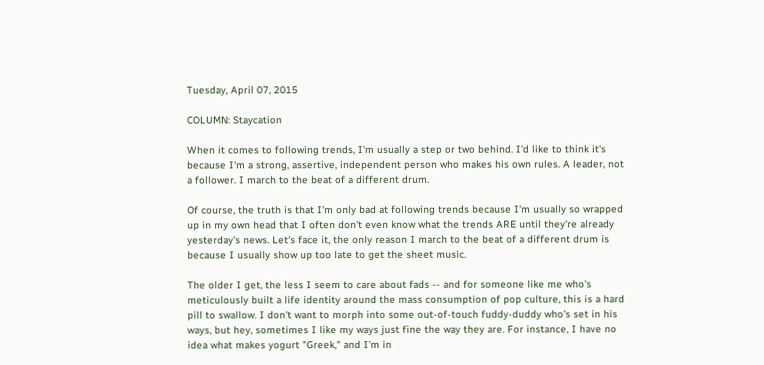Tuesday, April 07, 2015

COLUMN: Staycation

When it comes to following trends, I'm usually a step or two behind. I'd like to think it's because I'm a strong, assertive, independent person who makes his own rules. A leader, not a follower. I march to the beat of a different drum.

Of course, the truth is that I'm only bad at following trends because I'm usually so wrapped up in my own head that I often don't even know what the trends ARE until they're already yesterday's news. Let's face it, the only reason I march to the beat of a different drum is because I usually show up too late to get the sheet music.

The older I get, the less I seem to care about fads -- and for someone like me who's meticulously built a life identity around the mass consumption of pop culture, this is a hard pill to swallow. I don't want to morph into some out-of-touch fuddy-duddy who's set in his ways, but hey, sometimes I like my ways just fine the way they are. For instance, I have no idea what makes yogurt "Greek," and I'm in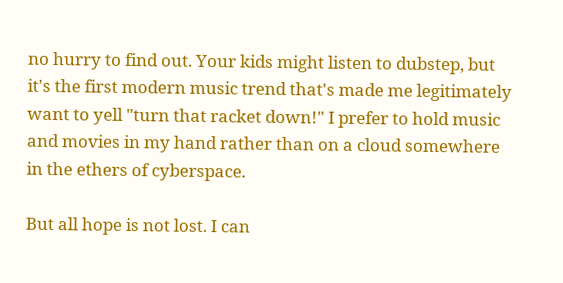no hurry to find out. Your kids might listen to dubstep, but it's the first modern music trend that's made me legitimately want to yell "turn that racket down!" I prefer to hold music and movies in my hand rather than on a cloud somewhere in the ethers of cyberspace.

But all hope is not lost. I can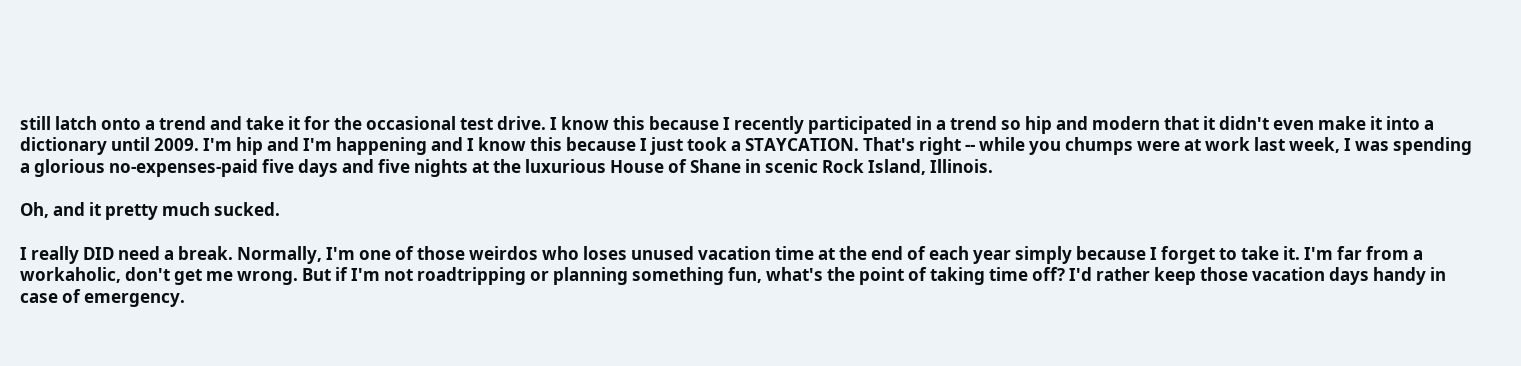still latch onto a trend and take it for the occasional test drive. I know this because I recently participated in a trend so hip and modern that it didn't even make it into a dictionary until 2009. I'm hip and I'm happening and I know this because I just took a STAYCATION. That's right -- while you chumps were at work last week, I was spending a glorious no-expenses-paid five days and five nights at the luxurious House of Shane in scenic Rock Island, Illinois.

Oh, and it pretty much sucked.

I really DID need a break. Normally, I'm one of those weirdos who loses unused vacation time at the end of each year simply because I forget to take it. I'm far from a workaholic, don't get me wrong. But if I'm not roadtripping or planning something fun, what's the point of taking time off? I'd rather keep those vacation days handy in case of emergency.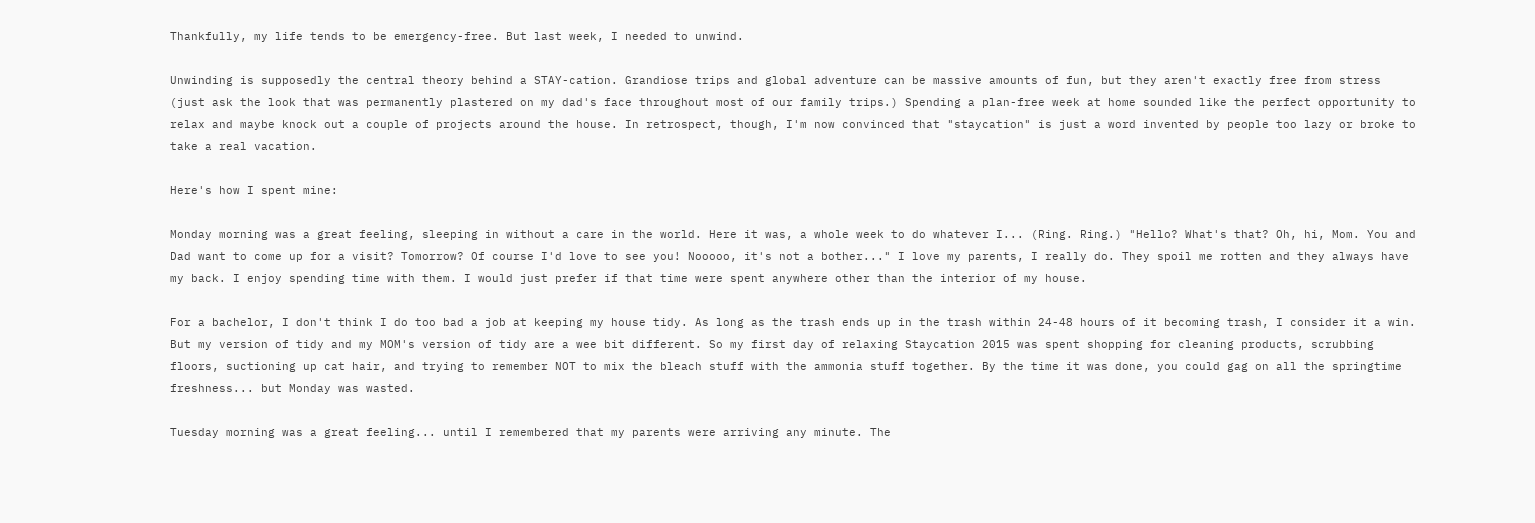Thankfully, my life tends to be emergency-free. But last week, I needed to unwind.

Unwinding is supposedly the central theory behind a STAY-cation. Grandiose trips and global adventure can be massive amounts of fun, but they aren't exactly free from stress (just ask the look that was permanently plastered on my dad's face throughout most of our family trips.) Spending a plan-free week at home sounded like the perfect opportunity to relax and maybe knock out a couple of projects around the house. In retrospect, though, I'm now convinced that "staycation" is just a word invented by people too lazy or broke to take a real vacation.

Here's how I spent mine:

Monday morning was a great feeling, sleeping in without a care in the world. Here it was, a whole week to do whatever I... (Ring. Ring.) "Hello? What's that? Oh, hi, Mom. You and Dad want to come up for a visit? Tomorrow? Of course I'd love to see you! Nooooo, it's not a bother..." I love my parents, I really do. They spoil me rotten and they always have my back. I enjoy spending time with them. I would just prefer if that time were spent anywhere other than the interior of my house.

For a bachelor, I don't think I do too bad a job at keeping my house tidy. As long as the trash ends up in the trash within 24-48 hours of it becoming trash, I consider it a win. But my version of tidy and my MOM's version of tidy are a wee bit different. So my first day of relaxing Staycation 2015 was spent shopping for cleaning products, scrubbing floors, suctioning up cat hair, and trying to remember NOT to mix the bleach stuff with the ammonia stuff together. By the time it was done, you could gag on all the springtime freshness... but Monday was wasted.

Tuesday morning was a great feeling... until I remembered that my parents were arriving any minute. The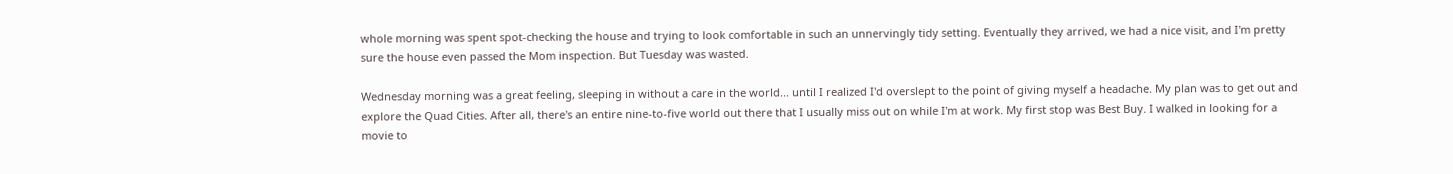whole morning was spent spot-checking the house and trying to look comfortable in such an unnervingly tidy setting. Eventually they arrived, we had a nice visit, and I'm pretty sure the house even passed the Mom inspection. But Tuesday was wasted.

Wednesday morning was a great feeling, sleeping in without a care in the world... until I realized I'd overslept to the point of giving myself a headache. My plan was to get out and explore the Quad Cities. After all, there's an entire nine-to-five world out there that I usually miss out on while I'm at work. My first stop was Best Buy. I walked in looking for a movie to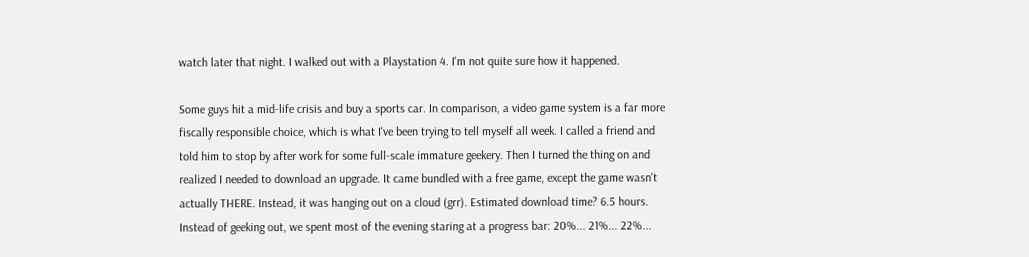watch later that night. I walked out with a Playstation 4. I'm not quite sure how it happened.

Some guys hit a mid-life crisis and buy a sports car. In comparison, a video game system is a far more fiscally responsible choice, which is what I've been trying to tell myself all week. I called a friend and told him to stop by after work for some full-scale immature geekery. Then I turned the thing on and realized I needed to download an upgrade. It came bundled with a free game, except the game wasn't actually THERE. Instead, it was hanging out on a cloud (grr). Estimated download time? 6.5 hours. Instead of geeking out, we spent most of the evening staring at a progress bar: 20%... 21%... 22%...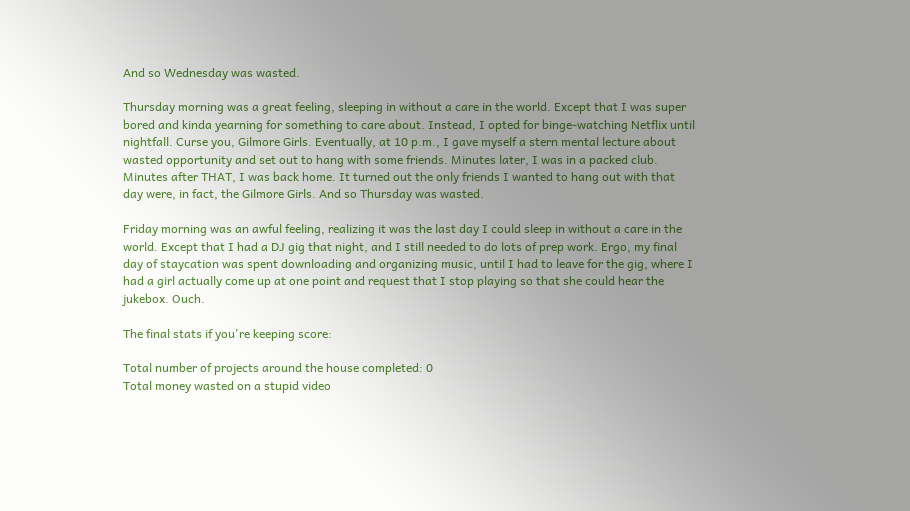And so Wednesday was wasted.

Thursday morning was a great feeling, sleeping in without a care in the world. Except that I was super bored and kinda yearning for something to care about. Instead, I opted for binge-watching Netflix until nightfall. Curse you, Gilmore Girls. Eventually, at 10 p.m., I gave myself a stern mental lecture about wasted opportunity and set out to hang with some friends. Minutes later, I was in a packed club. Minutes after THAT, I was back home. It turned out the only friends I wanted to hang out with that day were, in fact, the Gilmore Girls. And so Thursday was wasted.

Friday morning was an awful feeling, realizing it was the last day I could sleep in without a care in the world. Except that I had a DJ gig that night, and I still needed to do lots of prep work. Ergo, my final day of staycation was spent downloading and organizing music, until I had to leave for the gig, where I had a girl actually come up at one point and request that I stop playing so that she could hear the jukebox. Ouch.

The final stats if you're keeping score:

Total number of projects around the house completed: 0
Total money wasted on a stupid video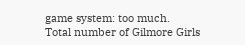game system: too much.
Total number of Gilmore Girls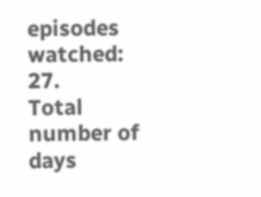episodes watched: 27.
Total number of days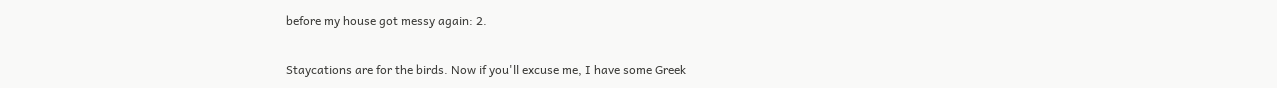before my house got messy again: 2.

Staycations are for the birds. Now if you'll excuse me, I have some Greek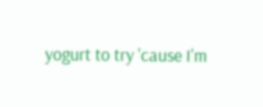yogurt to try 'cause I'm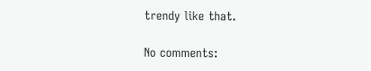trendy like that.

No comments: